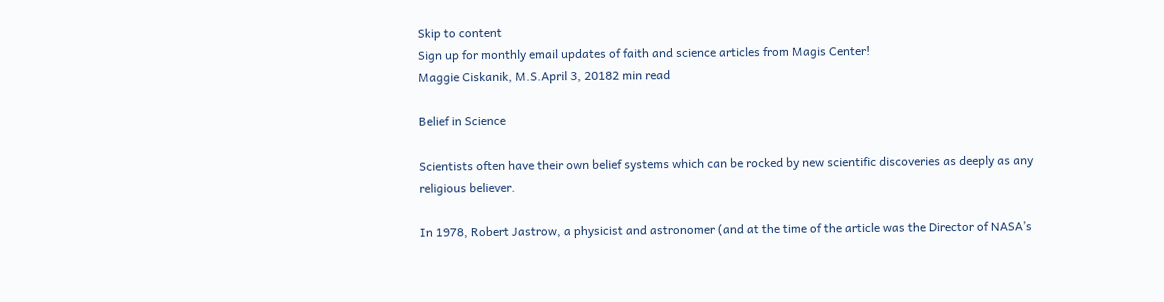Skip to content
Sign up for monthly email updates of faith and science articles from Magis Center!
Maggie Ciskanik, M.S.April 3, 20182 min read

Belief in Science

Scientists often have their own belief systems which can be rocked by new scientific discoveries as deeply as any religious believer.

In 1978, Robert Jastrow, a physicist and astronomer (and at the time of the article was the Director of NASA’s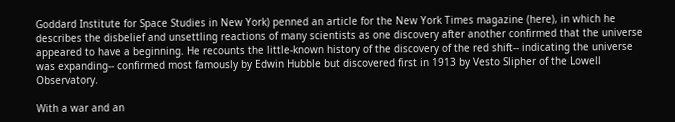Goddard Institute for Space Studies in New York) penned an article for the New York Times magazine (here), in which he describes the disbelief and unsettling reactions of many scientists as one discovery after another confirmed that the universe appeared to have a beginning. He recounts the little-known history of the discovery of the red shift-- indicating the universe was expanding-- confirmed most famously by Edwin Hubble but discovered first in 1913 by Vesto Slipher of the Lowell Observatory.

With a war and an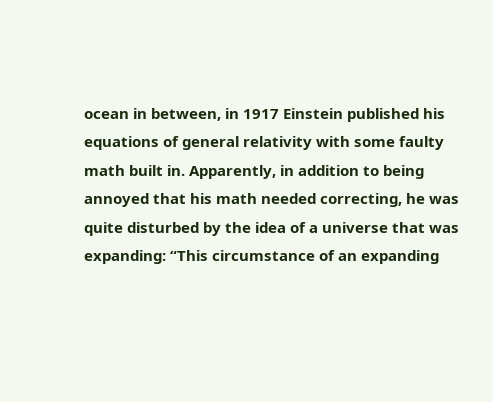ocean in between, in 1917 Einstein published his equations of general relativity with some faulty math built in. Apparently, in addition to being annoyed that his math needed correcting, he was quite disturbed by the idea of a universe that was expanding: “This circumstance of an expanding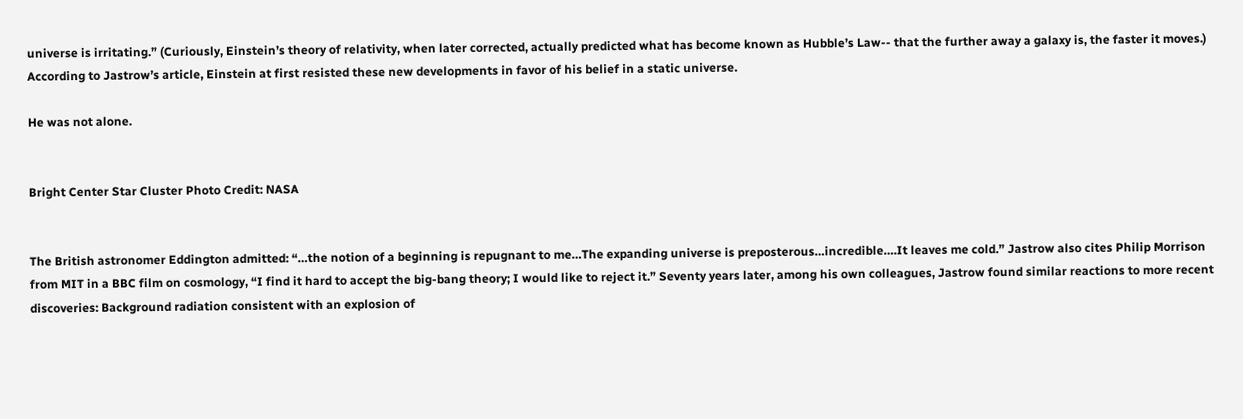universe is irritating.” (Curiously, Einstein’s theory of relativity, when later corrected, actually predicted what has become known as Hubble’s Law-- that the further away a galaxy is, the faster it moves.) According to Jastrow’s article, Einstein at first resisted these new developments in favor of his belief in a static universe.

He was not alone.


Bright Center Star Cluster Photo Credit: NASA


The British astronomer Eddington admitted: “…the notion of a beginning is repugnant to me…The expanding universe is preposterous…incredible….It leaves me cold.” Jastrow also cites Philip Morrison from MIT in a BBC film on cosmology, “I find it hard to accept the big-bang theory; I would like to reject it.” Seventy years later, among his own colleagues, Jastrow found similar reactions to more recent discoveries: Background radiation consistent with an explosion of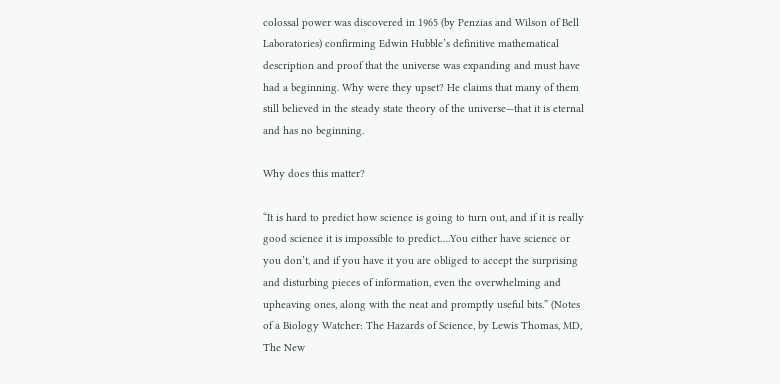colossal power was discovered in 1965 (by Penzias and Wilson of Bell Laboratories) confirming Edwin Hubble’s definitive mathematical description and proof that the universe was expanding and must have had a beginning. Why were they upset? He claims that many of them still believed in the steady state theory of the universe—that it is eternal and has no beginning.

Why does this matter?

“It is hard to predict how science is going to turn out, and if it is really good science it is impossible to predict….You either have science or you don’t, and if you have it you are obliged to accept the surprising and disturbing pieces of information, even the overwhelming and upheaving ones, along with the neat and promptly useful bits.” (Notes of a Biology Watcher: The Hazards of Science, by Lewis Thomas, MD, The New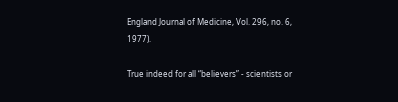England Journal of Medicine, Vol. 296, no. 6, 1977).

True indeed for all “believers” - scientists or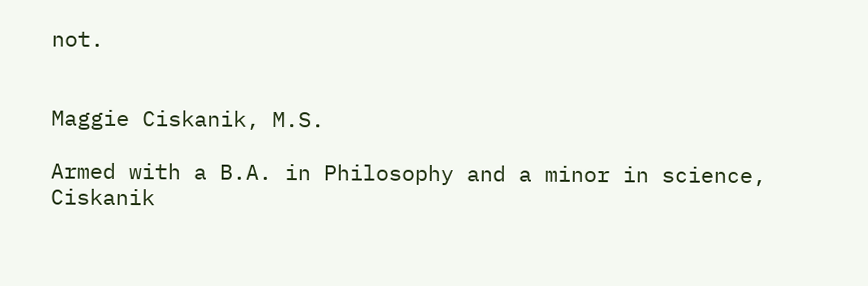not.


Maggie Ciskanik, M.S.

Armed with a B.A. in Philosophy and a minor in science, Ciskanik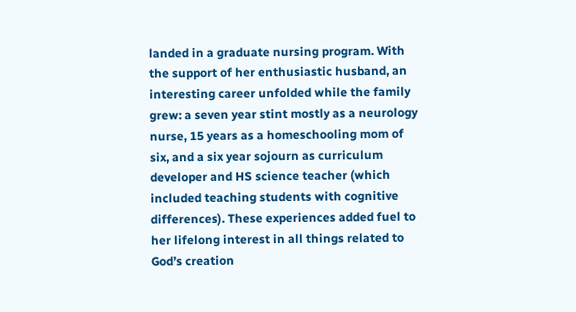landed in a graduate nursing program. With the support of her enthusiastic husband, an interesting career unfolded while the family grew: a seven year stint mostly as a neurology nurse, 15 years as a homeschooling mom of six, and a six year sojourn as curriculum developer and HS science teacher (which included teaching students with cognitive differences). These experiences added fuel to her lifelong interest in all things related to God’s creation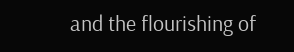and the flourishing of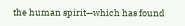the human spirit—which has found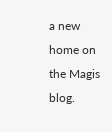a new home on the Magis blog.